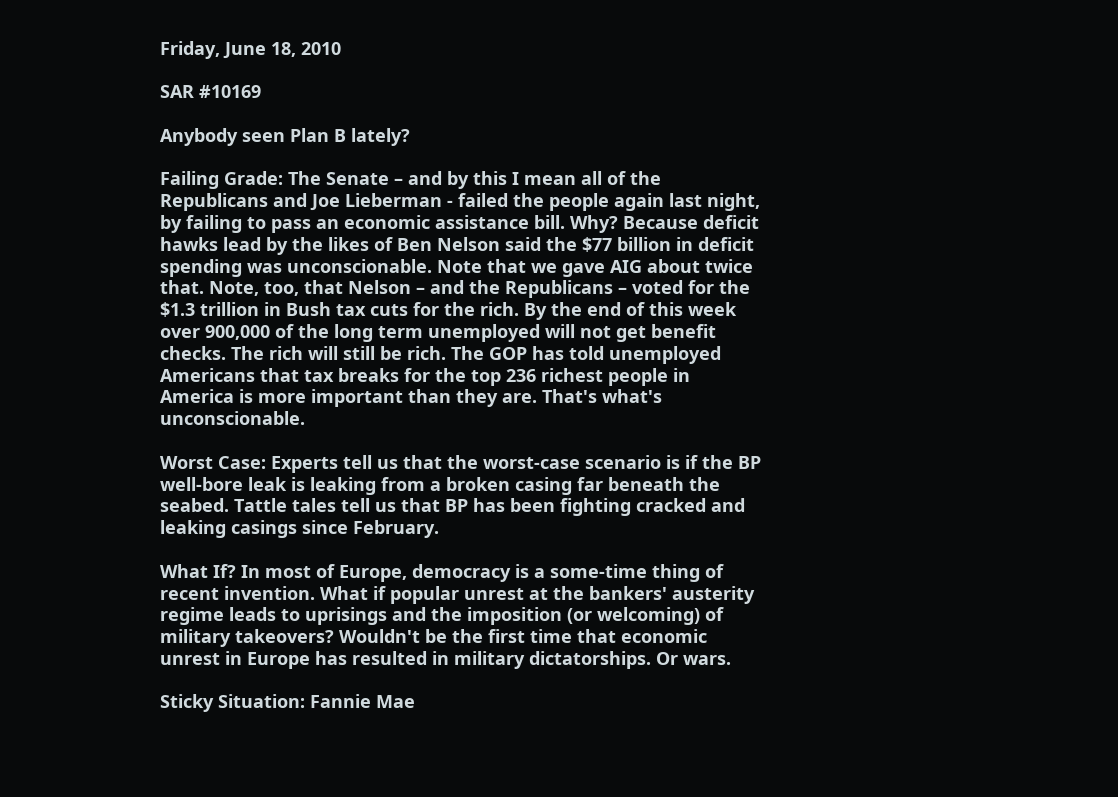Friday, June 18, 2010

SAR #10169

Anybody seen Plan B lately?

Failing Grade: The Senate – and by this I mean all of the Republicans and Joe Lieberman - failed the people again last night, by failing to pass an economic assistance bill. Why? Because deficit hawks lead by the likes of Ben Nelson said the $77 billion in deficit spending was unconscionable. Note that we gave AIG about twice that. Note, too, that Nelson – and the Republicans – voted for the $1.3 trillion in Bush tax cuts for the rich. By the end of this week over 900,000 of the long term unemployed will not get benefit checks. The rich will still be rich. The GOP has told unemployed Americans that tax breaks for the top 236 richest people in America is more important than they are. That's what's unconscionable.

Worst Case: Experts tell us that the worst-case scenario is if the BP well-bore leak is leaking from a broken casing far beneath the seabed. Tattle tales tell us that BP has been fighting cracked and leaking casings since February.

What If? In most of Europe, democracy is a some-time thing of recent invention. What if popular unrest at the bankers' austerity regime leads to uprisings and the imposition (or welcoming) of military takeovers? Wouldn't be the first time that economic unrest in Europe has resulted in military dictatorships. Or wars.

Sticky Situation: Fannie Mae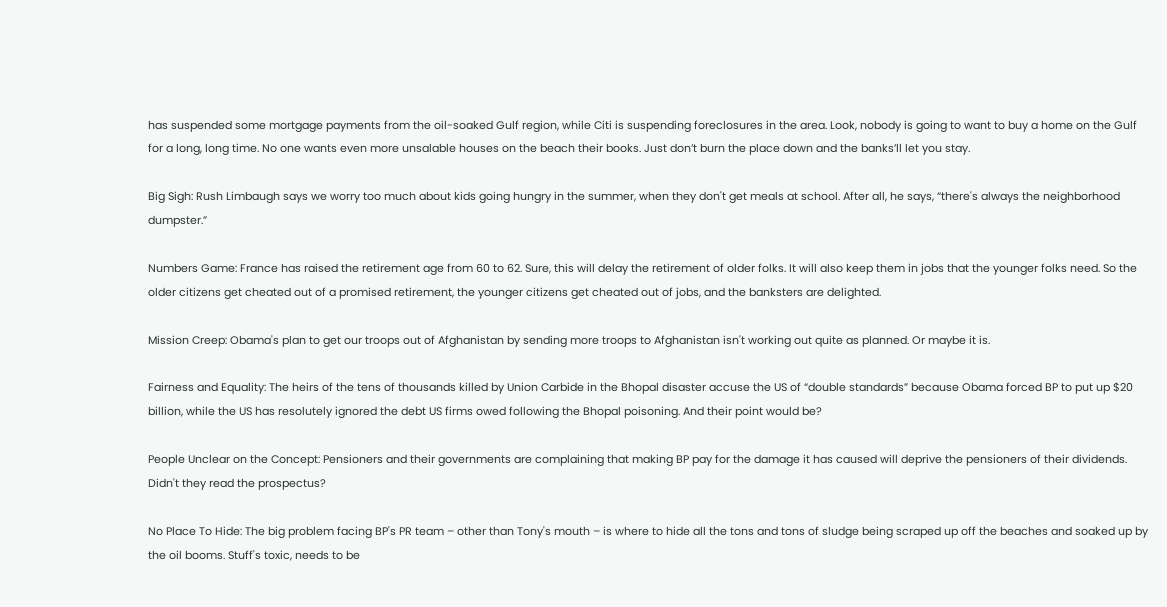has suspended some mortgage payments from the oil-soaked Gulf region, while Citi is suspending foreclosures in the area. Look, nobody is going to want to buy a home on the Gulf for a long, long time. No one wants even more unsalable houses on the beach their books. Just don’t burn the place down and the banks’ll let you stay.

Big Sigh: Rush Limbaugh says we worry too much about kids going hungry in the summer, when they don't get meals at school. After all, he says, “there's always the neighborhood dumpster.”

Numbers Game: France has raised the retirement age from 60 to 62. Sure, this will delay the retirement of older folks. It will also keep them in jobs that the younger folks need. So the older citizens get cheated out of a promised retirement, the younger citizens get cheated out of jobs, and the banksters are delighted.

Mission Creep: Obama's plan to get our troops out of Afghanistan by sending more troops to Afghanistan isn't working out quite as planned. Or maybe it is.

Fairness and Equality: The heirs of the tens of thousands killed by Union Carbide in the Bhopal disaster accuse the US of “double standards” because Obama forced BP to put up $20 billion, while the US has resolutely ignored the debt US firms owed following the Bhopal poisoning. And their point would be?

People Unclear on the Concept: Pensioners and their governments are complaining that making BP pay for the damage it has caused will deprive the pensioners of their dividends. Didn't they read the prospectus?

No Place To Hide: The big problem facing BP's PR team – other than Tony's mouth – is where to hide all the tons and tons of sludge being scraped up off the beaches and soaked up by the oil booms. Stuff's toxic, needs to be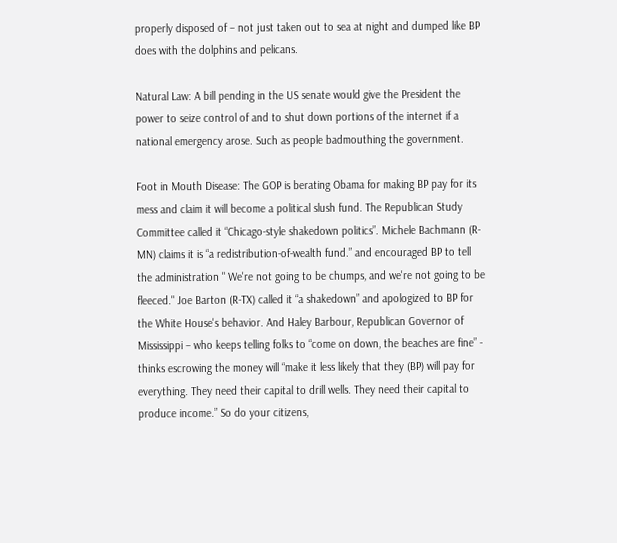properly disposed of – not just taken out to sea at night and dumped like BP does with the dolphins and pelicans.

Natural Law: A bill pending in the US senate would give the President the power to seize control of and to shut down portions of the internet if a national emergency arose. Such as people badmouthing the government.

Foot in Mouth Disease: The GOP is berating Obama for making BP pay for its mess and claim it will become a political slush fund. The Republican Study Committee called it “Chicago-style shakedown politics”. Michele Bachmann (R-MN) claims it is “a redistribution-of-wealth fund.” and encouraged BP to tell the administration " We're not going to be chumps, and we're not going to be fleeced." Joe Barton (R-TX) called it “a shakedown” and apologized to BP for the White House's behavior. And Haley Barbour, Republican Governor of Mississippi – who keeps telling folks to “come on down, the beaches are fine” - thinks escrowing the money will “make it less likely that they (BP) will pay for everything. They need their capital to drill wells. They need their capital to produce income.” So do your citizens,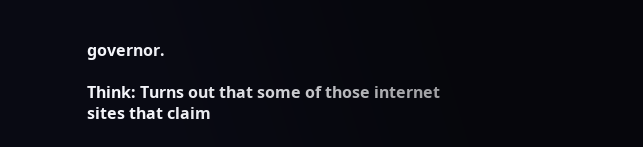governor.

Think: Turns out that some of those internet sites that claim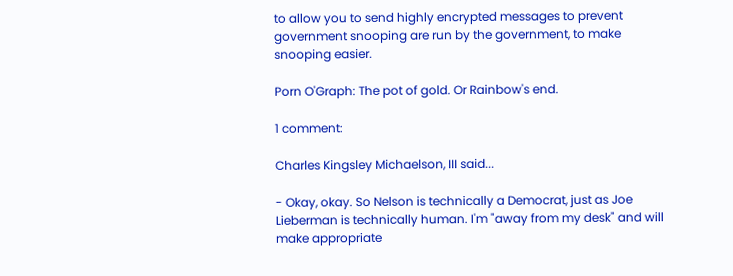to allow you to send highly encrypted messages to prevent government snooping are run by the government, to make snooping easier.

Porn O'Graph: The pot of gold. Or Rainbow's end.

1 comment:

Charles Kingsley Michaelson, III said...

- Okay, okay. So Nelson is technically a Democrat, just as Joe Lieberman is technically human. I'm "away from my desk" and will make appropriate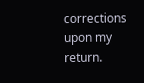corrections upon my return.